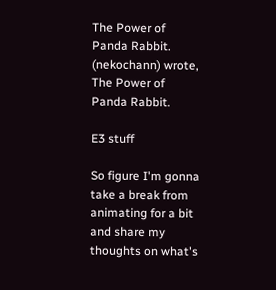The Power of Panda Rabbit. (nekochann) wrote,
The Power of Panda Rabbit.

E3 stuff

So figure I'm gonna take a break from animating for a bit and share my thoughts on what's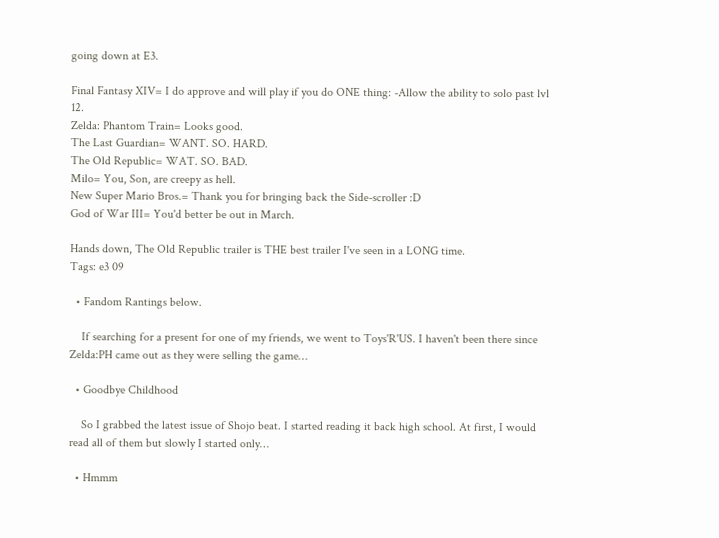going down at E3.

Final Fantasy XIV= I do approve and will play if you do ONE thing: -Allow the ability to solo past lvl 12.
Zelda: Phantom Train= Looks good.
The Last Guardian= WANT. SO. HARD.
The Old Republic= WAT. SO. BAD.
Milo= You, Son, are creepy as hell.
New Super Mario Bros.= Thank you for bringing back the Side-scroller :D
God of War III= You'd better be out in March.

Hands down, The Old Republic trailer is THE best trailer I've seen in a LONG time.
Tags: e3 09

  • Fandom Rantings below.

    If searching for a present for one of my friends, we went to Toys'R'US. I haven't been there since Zelda:PH came out as they were selling the game…

  • Goodbye Childhood

    So I grabbed the latest issue of Shojo beat. I started reading it back high school. At first, I would read all of them but slowly I started only…

  • Hmmm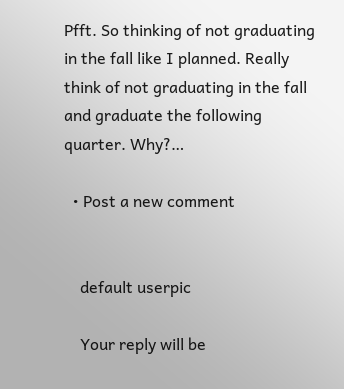Pfft. So thinking of not graduating in the fall like I planned. Really think of not graduating in the fall and graduate the following quarter. Why?…

  • Post a new comment


    default userpic

    Your reply will be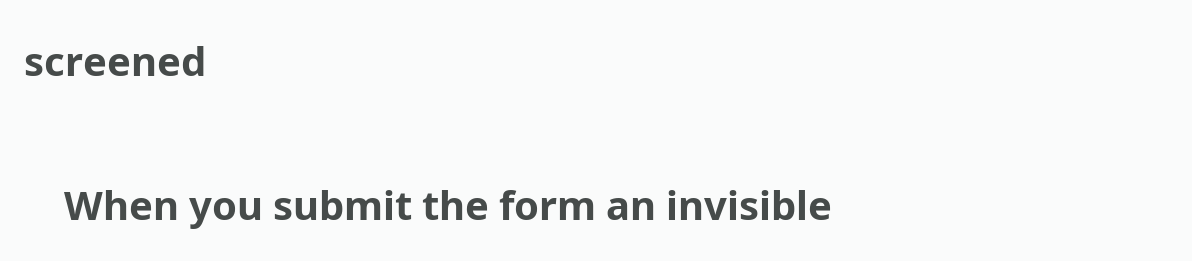screened

    When you submit the form an invisible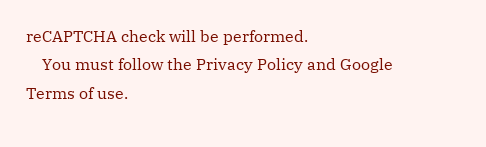reCAPTCHA check will be performed.
    You must follow the Privacy Policy and Google Terms of use.